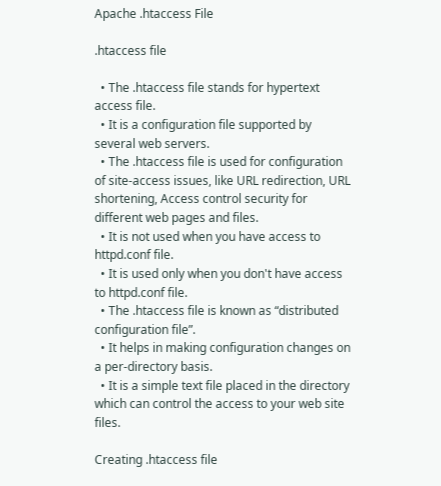Apache .htaccess File

.htaccess file

  • The .htaccess file stands for hypertext access file.
  • It is a configuration file supported by several web servers.
  • The .htaccess file is used for configuration of site-access issues, like URL redirection, URL shortening, Access control security for different web pages and files.
  • It is not used when you have access to httpd.conf file.
  • It is used only when you don't have access to httpd.conf file.
  • The .htaccess file is known as “distributed configuration file”.
  • It helps in making configuration changes on a per-directory basis.
  • It is a simple text file placed in the directory which can control the access to your web site files.

Creating .htaccess file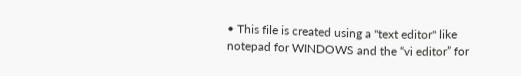• This file is created using a "text editor" like notepad for WINDOWS and the “vi editor” for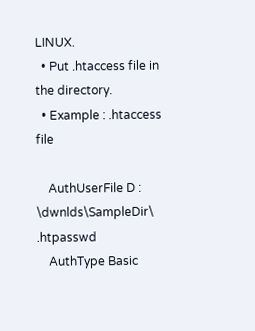LINUX.
  • Put .htaccess file in the directory.
  • Example : .htaccess file

    AuthUserFile D : \dwnlds\SampleDir\ .htpasswd
    AuthType Basic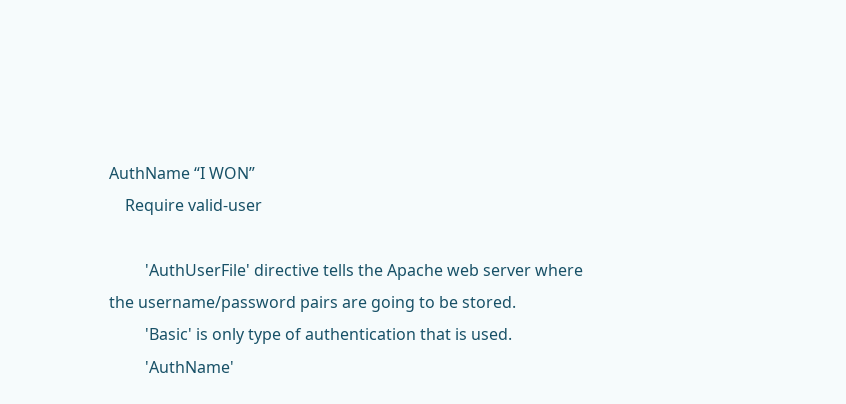AuthName “I WON”
    Require valid-user

         'AuthUserFile' directive tells the Apache web server where the username/password pairs are going to be stored.
         'Basic' is only type of authentication that is used.
         'AuthName'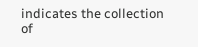indicates the collection of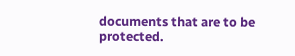documents that are to be protected.